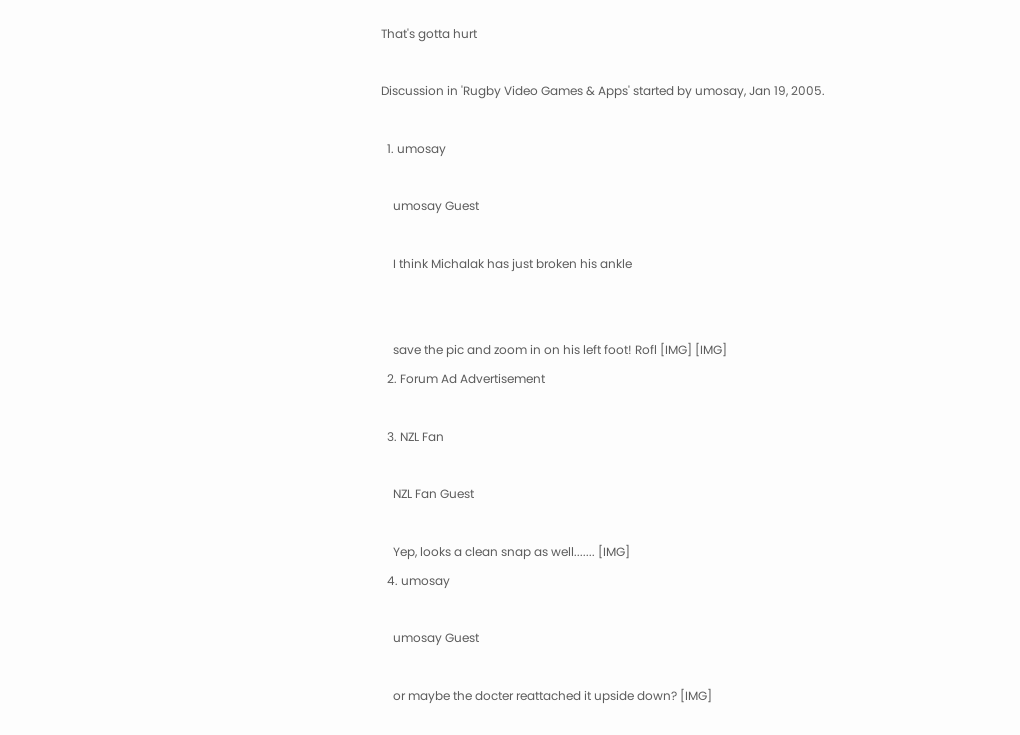That's gotta hurt

Discussion in 'Rugby Video Games & Apps' started by umosay, Jan 19, 2005.

  1. umosay

    umosay Guest

    I think Michalak has just broken his ankle


    save the pic and zoom in on his left foot! Rofl [IMG] [IMG]
  2. Forum Ad Advertisement

  3. NZL Fan

    NZL Fan Guest

    Yep, looks a clean snap as well....... [IMG]
  4. umosay

    umosay Guest

    or maybe the docter reattached it upside down? [IMG]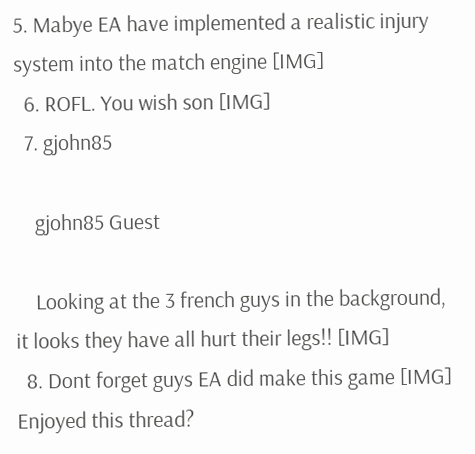5. Mabye EA have implemented a realistic injury system into the match engine [IMG]
  6. ROFL. You wish son [IMG]
  7. gjohn85

    gjohn85 Guest

    Looking at the 3 french guys in the background, it looks they have all hurt their legs!! [IMG]
  8. Dont forget guys EA did make this game [IMG]
Enjoyed this thread?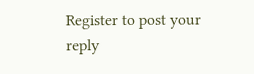Register to post your reply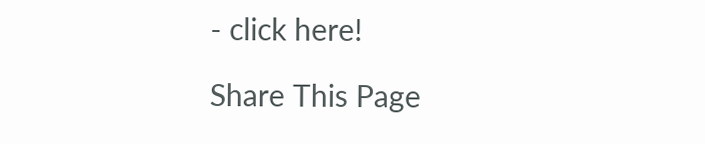- click here!

Share This Page